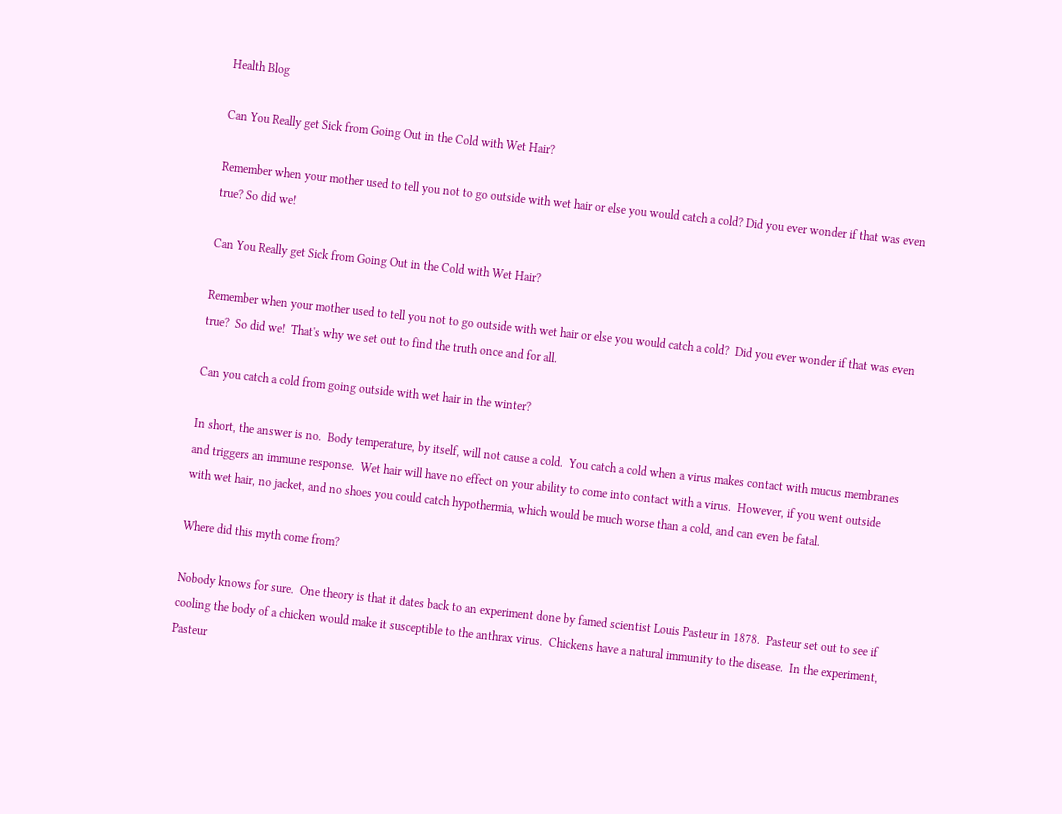Health Blog

Can You Really get Sick from Going Out in the Cold with Wet Hair?

Remember when your mother used to tell you not to go outside with wet hair or else you would catch a cold? Did you ever wonder if that was even true? So did we!

Can You Really get Sick from Going Out in the Cold with Wet Hair?

Remember when your mother used to tell you not to go outside with wet hair or else you would catch a cold?  Did you ever wonder if that was even true?  So did we!  That's why we set out to find the truth once and for all.

Can you catch a cold from going outside with wet hair in the winter?

In short, the answer is no.  Body temperature, by itself, will not cause a cold.  You catch a cold when a virus makes contact with mucus membranes and triggers an immune response.  Wet hair will have no effect on your ability to come into contact with a virus.  However, if you went outside with wet hair, no jacket, and no shoes you could catch hypothermia, which would be much worse than a cold, and can even be fatal.

Where did this myth come from?

Nobody knows for sure.  One theory is that it dates back to an experiment done by famed scientist Louis Pasteur in 1878.  Pasteur set out to see if cooling the body of a chicken would make it susceptible to the anthrax virus.  Chickens have a natural immunity to the disease.  In the experiment, Pasteur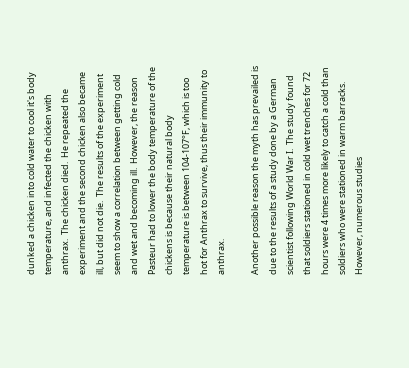dunked a chicken into cold water to cool it's body temperature, and infected the chicken with anthrax.  The chicken died.  He repeated the experiment and the second chicken also became ill, but did not die.  The results of the experiment seem to show a correlation between getting cold and wet and becoming ill.  However, the reason Pasteur had to lower the body temperature of the chickens is because their natural body temperature is between 104-107°F, which is too hot for Anthrax to survive, thus their immunity to anthrax.

Another possible reason the myth has prevailed is due to the results of a study done by a German scientist following World War I.  The study found that soldiers stationed in cold wet trenches for 72 hours were 4 times more likely to catch a cold than soldiers who were stationed in warm barracks.  However, numerous studies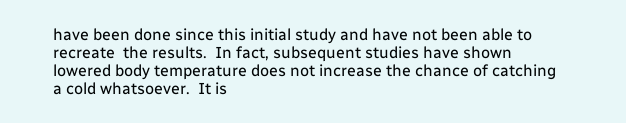have been done since this initial study and have not been able to recreate  the results.  In fact, subsequent studies have shown lowered body temperature does not increase the chance of catching a cold whatsoever.  It is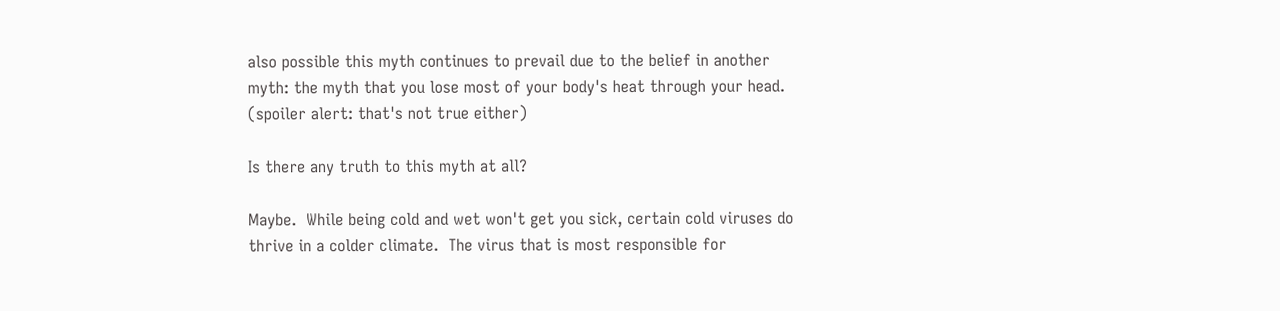also possible this myth continues to prevail due to the belief in another myth: the myth that you lose most of your body's heat through your head. (spoiler alert: that's not true either)

Is there any truth to this myth at all?

Maybe.  While being cold and wet won't get you sick, certain cold viruses do thrive in a colder climate.  The virus that is most responsible for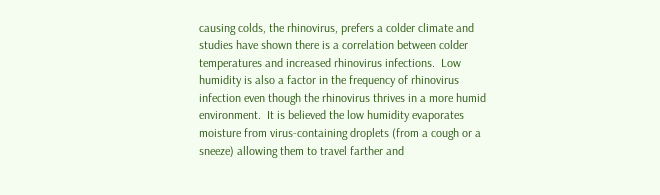causing colds, the rhinovirus, prefers a colder climate and studies have shown there is a correlation between colder temperatures and increased rhinovirus infections.  Low humidity is also a factor in the frequency of rhinovirus infection even though the rhinovirus thrives in a more humid environment.  It is believed the low humidity evaporates moisture from virus-containing droplets (from a cough or a sneeze) allowing them to travel farther and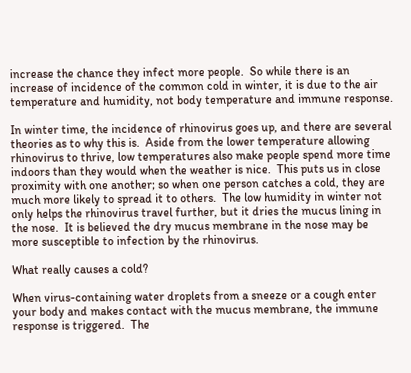increase the chance they infect more people.  So while there is an increase of incidence of the common cold in winter, it is due to the air temperature and humidity, not body temperature and immune response.

In winter time, the incidence of rhinovirus goes up, and there are several theories as to why this is.  Aside from the lower temperature allowing rhinovirus to thrive, low temperatures also make people spend more time indoors than they would when the weather is nice.  This puts us in close proximity with one another; so when one person catches a cold, they are much more likely to spread it to others.  The low humidity in winter not only helps the rhinovirus travel further, but it dries the mucus lining in the nose.  It is believed the dry mucus membrane in the nose may be more susceptible to infection by the rhinovirus.

What really causes a cold?

When virus-containing water droplets from a sneeze or a cough enter your body and makes contact with the mucus membrane, the immune response is triggered.  The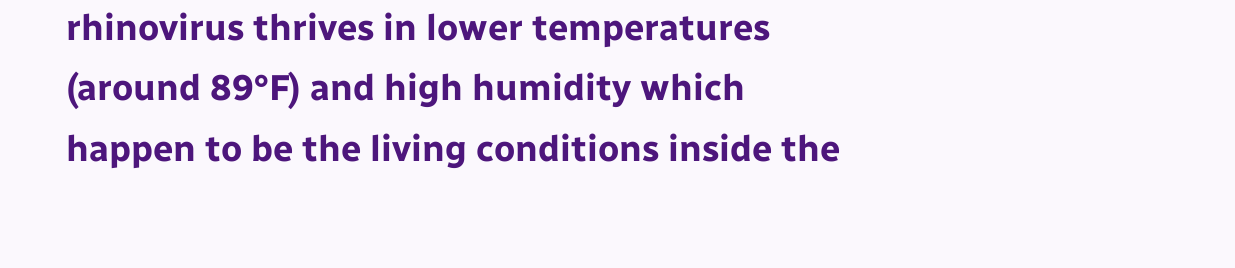rhinovirus thrives in lower temperatures (around 89°F) and high humidity which happen to be the living conditions inside the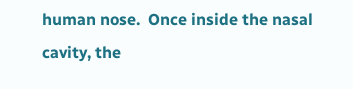human nose.  Once inside the nasal cavity, the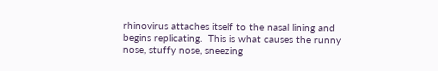rhinovirus attaches itself to the nasal lining and begins replicating.  This is what causes the runny nose, stuffy nose, sneezing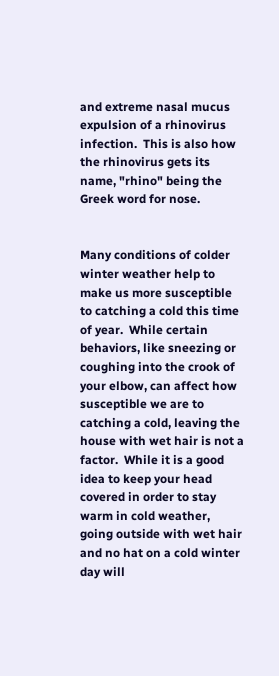and extreme nasal mucus expulsion of a rhinovirus infection.  This is also how the rhinovirus gets its name, "rhino" being the Greek word for nose.


Many conditions of colder winter weather help to make us more susceptible to catching a cold this time of year.  While certain behaviors, like sneezing or coughing into the crook of your elbow, can affect how susceptible we are to catching a cold, leaving the house with wet hair is not a factor.  While it is a good idea to keep your head covered in order to stay warm in cold weather, going outside with wet hair and no hat on a cold winter day will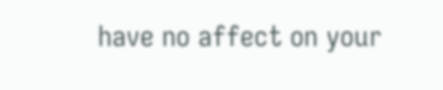have no affect on your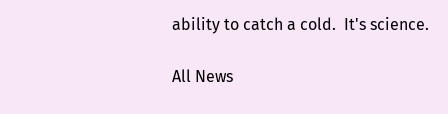ability to catch a cold.  It's science.

All News